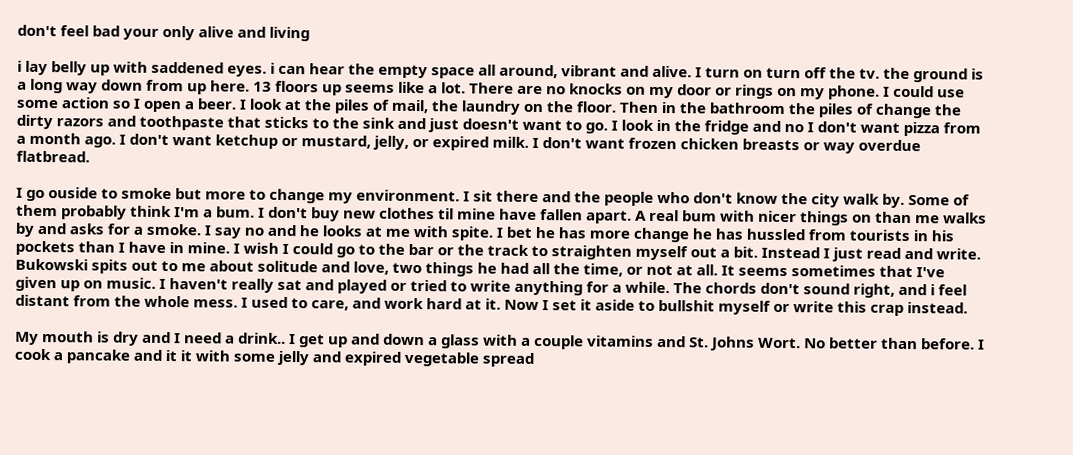don't feel bad your only alive and living

i lay belly up with saddened eyes. i can hear the empty space all around, vibrant and alive. I turn on turn off the tv. the ground is a long way down from up here. 13 floors up seems like a lot. There are no knocks on my door or rings on my phone. I could use some action so I open a beer. I look at the piles of mail, the laundry on the floor. Then in the bathroom the piles of change the dirty razors and toothpaste that sticks to the sink and just doesn't want to go. I look in the fridge and no I don't want pizza from a month ago. I don't want ketchup or mustard, jelly, or expired milk. I don't want frozen chicken breasts or way overdue flatbread.

I go ouside to smoke but more to change my environment. I sit there and the people who don't know the city walk by. Some of them probably think I'm a bum. I don't buy new clothes til mine have fallen apart. A real bum with nicer things on than me walks by and asks for a smoke. I say no and he looks at me with spite. I bet he has more change he has hussled from tourists in his pockets than I have in mine. I wish I could go to the bar or the track to straighten myself out a bit. Instead I just read and write. Bukowski spits out to me about solitude and love, two things he had all the time, or not at all. It seems sometimes that I've given up on music. I haven't really sat and played or tried to write anything for a while. The chords don't sound right, and i feel distant from the whole mess. I used to care, and work hard at it. Now I set it aside to bullshit myself or write this crap instead.

My mouth is dry and I need a drink.. I get up and down a glass with a couple vitamins and St. Johns Wort. No better than before. I cook a pancake and it it with some jelly and expired vegetable spread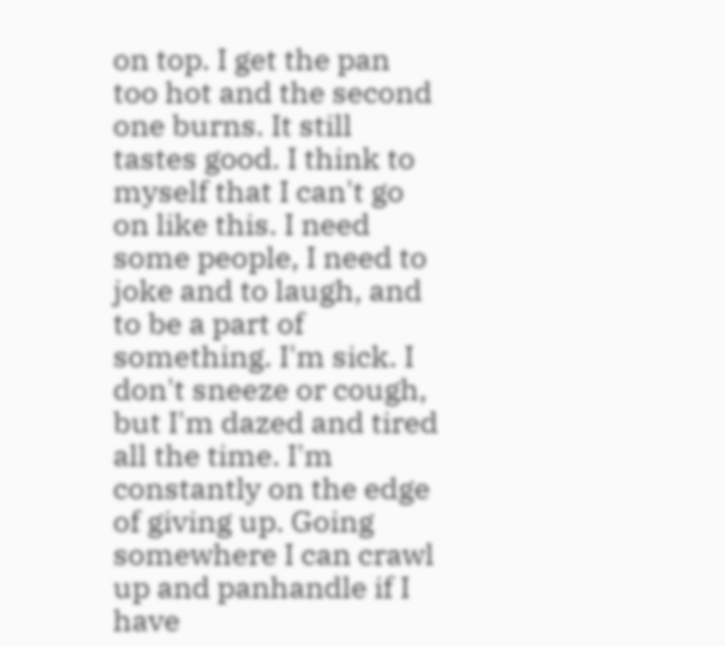on top. I get the pan too hot and the second one burns. It still tastes good. I think to myself that I can't go on like this. I need some people, I need to joke and to laugh, and to be a part of something. I'm sick. I don't sneeze or cough, but I'm dazed and tired all the time. I'm constantly on the edge of giving up. Going somewhere I can crawl up and panhandle if I have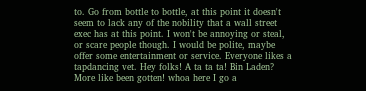to. Go from bottle to bottle, at this point it doesn't seem to lack any of the nobility that a wall street exec has at this point. I won't be annoying or steal, or scare people though. I would be polite, maybe offer some entertainment or service. Everyone likes a tapdancing vet. Hey folks! A ta ta ta! Bin Laden? More like been gotten! whoa here I go a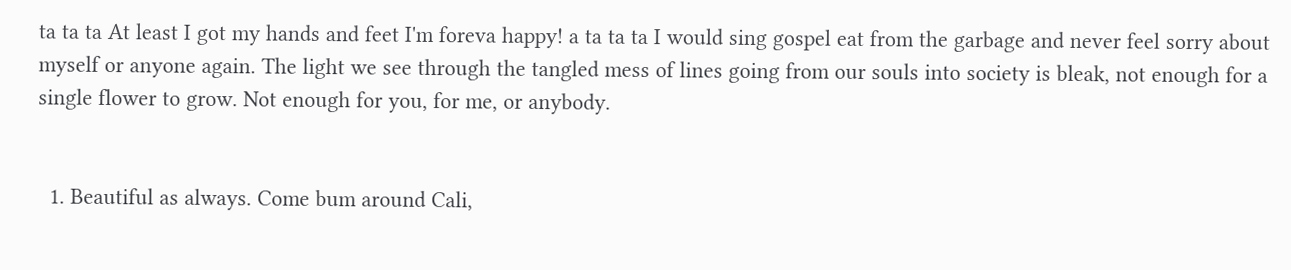ta ta ta At least I got my hands and feet I'm foreva happy! a ta ta ta I would sing gospel eat from the garbage and never feel sorry about myself or anyone again. The light we see through the tangled mess of lines going from our souls into society is bleak, not enough for a single flower to grow. Not enough for you, for me, or anybody.


  1. Beautiful as always. Come bum around Cali,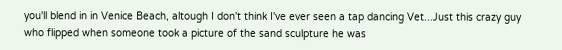you'll blend in in Venice Beach, altough I don't think I've ever seen a tap dancing Vet...Just this crazy guy who flipped when someone took a picture of the sand sculpture he was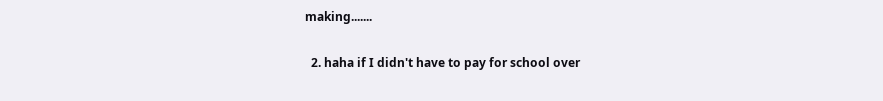making.......

  2. haha if I didn't have to pay for school over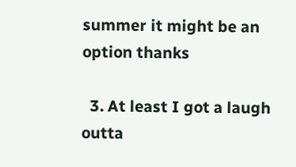summer it might be an option thanks

  3. At least I got a laugh outta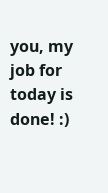you, my job for today is done! :)